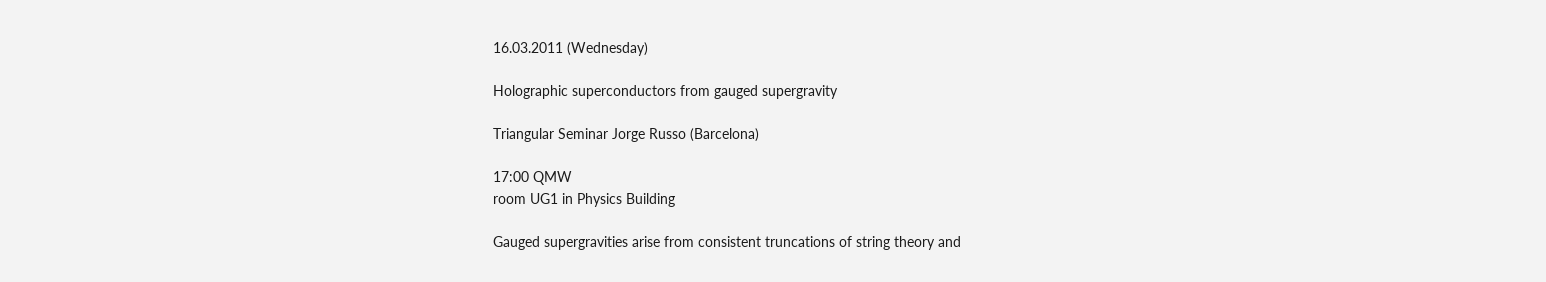16.03.2011 (Wednesday)

Holographic superconductors from gauged supergravity

Triangular Seminar Jorge Russo (Barcelona)

17:00 QMW
room UG1 in Physics Building

Gauged supergravities arise from consistent truncations of string theory and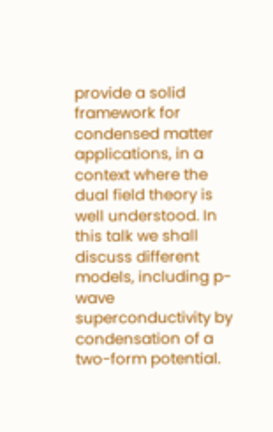provide a solid framework for condensed matter applications, in a context where the dual field theory is well understood. In this talk we shall discuss different models, including p-wave superconductivity by condensation of a two-form potential.